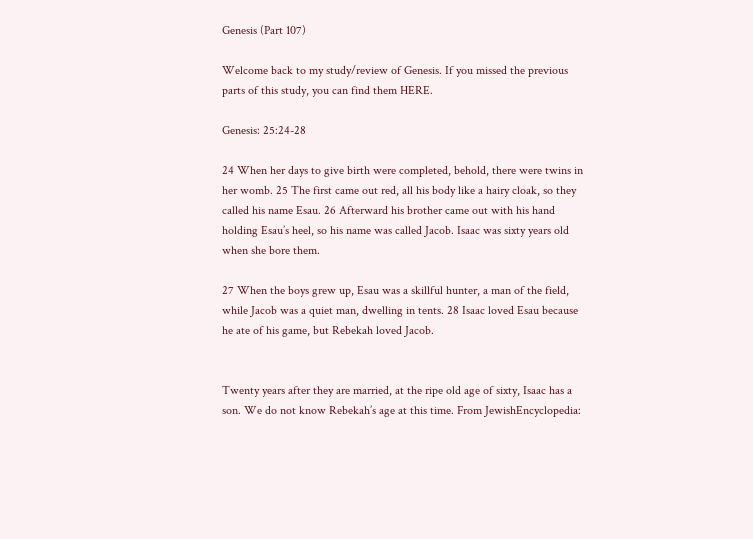Genesis (Part 107)

Welcome back to my study/review of Genesis. If you missed the previous parts of this study, you can find them HERE.

Genesis: 25:24-28

24 When her days to give birth were completed, behold, there were twins in her womb. 25 The first came out red, all his body like a hairy cloak, so they called his name Esau. 26 Afterward his brother came out with his hand holding Esau’s heel, so his name was called Jacob. Isaac was sixty years old when she bore them.

27 When the boys grew up, Esau was a skillful hunter, a man of the field, while Jacob was a quiet man, dwelling in tents. 28 Isaac loved Esau because he ate of his game, but Rebekah loved Jacob.


Twenty years after they are married, at the ripe old age of sixty, Isaac has a son. We do not know Rebekah’s age at this time. From JewishEncyclopedia: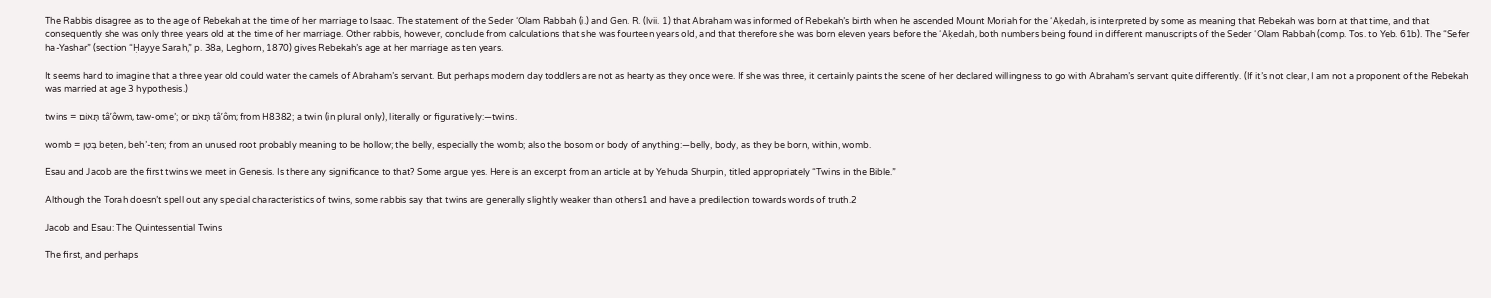The Rabbis disagree as to the age of Rebekah at the time of her marriage to Isaac. The statement of the Seder ‘Olam Rabbah (i.) and Gen. R. (lvii. 1) that Abraham was informed of Rebekah’s birth when he ascended Mount Moriah for the ‘Aḳedah, is interpreted by some as meaning that Rebekah was born at that time, and that consequently she was only three years old at the time of her marriage. Other rabbis, however, conclude from calculations that she was fourteen years old, and that therefore she was born eleven years before the ‘Aḳedah, both numbers being found in different manuscripts of the Seder ‘Olam Rabbah (comp. Tos. to Yeb. 61b). The “Sefer ha-Yashar” (section “Ḥayye Sarah,” p. 38a, Leghorn, 1870) gives Rebekah’s age at her marriage as ten years.

It seems hard to imagine that a three year old could water the camels of Abraham’s servant. But perhaps modern day toddlers are not as hearty as they once were. If she was three, it certainly paints the scene of her declared willingness to go with Abraham’s servant quite differently. (If it’s not clear, I am not a proponent of the Rebekah was married at age 3 hypothesis.)

twins = תָּאוֹם tâʼôwm, taw-ome’; or תָּאֹם tâʼôm; from H8382; a twin (in plural only), literally or figuratively:—twins.

womb = בֶּטֶן beṭen, beh’-ten; from an unused root probably meaning to be hollow; the belly, especially the womb; also the bosom or body of anything:—belly, body, as they be born, within, womb.

Esau and Jacob are the first twins we meet in Genesis. Is there any significance to that? Some argue yes. Here is an excerpt from an article at by Yehuda Shurpin, titled appropriately “Twins in the Bible.”

Although the Torah doesn’t spell out any special characteristics of twins, some rabbis say that twins are generally slightly weaker than others1 and have a predilection towards words of truth.2

Jacob and Esau: The Quintessential Twins

The first, and perhaps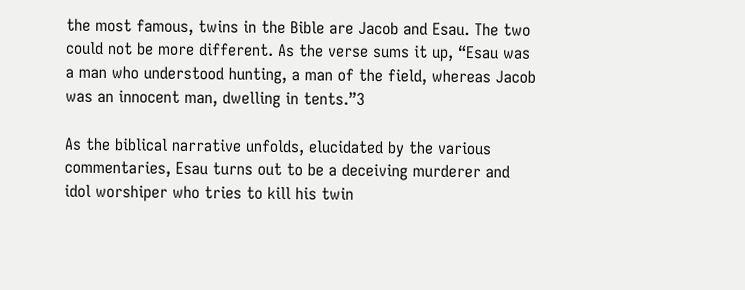the most famous, twins in the Bible are Jacob and Esau. The two could not be more different. As the verse sums it up, “Esau was a man who understood hunting, a man of the field, whereas Jacob was an innocent man, dwelling in tents.”3

As the biblical narrative unfolds, elucidated by the various commentaries, Esau turns out to be a deceiving murderer and idol worshiper who tries to kill his twin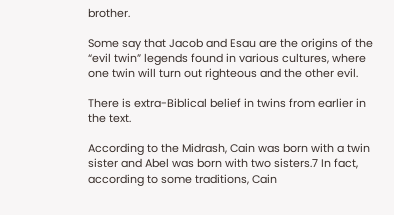brother.

Some say that Jacob and Esau are the origins of the “evil twin” legends found in various cultures, where one twin will turn out righteous and the other evil.

There is extra-Biblical belief in twins from earlier in the text.

According to the Midrash, Cain was born with a twin sister and Abel was born with two sisters.7 In fact, according to some traditions, Cain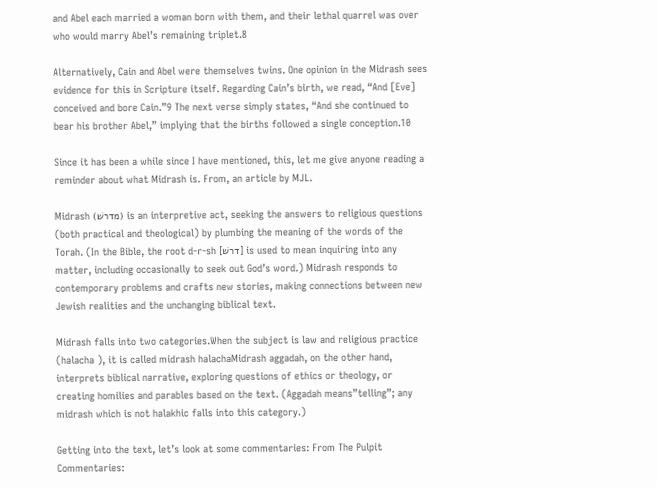and Abel each married a woman born with them, and their lethal quarrel was over who would marry Abel’s remaining triplet.8

Alternatively, Cain and Abel were themselves twins. One opinion in the Midrash sees evidence for this in Scripture itself. Regarding Cain’s birth, we read, “And [Eve] conceived and bore Cain.”9 The next verse simply states, “And she continued to bear his brother Abel,” implying that the births followed a single conception.10

Since it has been a while since I have mentioned, this, let me give anyone reading a reminder about what Midrash is. From, an article by MJL.

Midrash (מדרשׁ) is an interpretive act, seeking the answers to religious questions (both practical and theological) by plumbing the meaning of the words of the Torah. (In the Bible, the root d-r-sh [דרשׁ] is used to mean inquiring into any matter, including occasionally to seek out God’s word.) Midrash responds to contemporary problems and crafts new stories, making connections between new Jewish realities and the unchanging biblical text.

Midrash falls into two categories.When the subject is law and religious practice (halacha ), it is called midrash halachaMidrash aggadah, on the other hand, interprets biblical narrative, exploring questions of ethics or theology, or creating homilies and parables based on the text. (Aggadah means”telling”; any midrash which is not halakhic falls into this category.)

Getting into the text, let’s look at some commentaries: From The Pulpit Commentaries: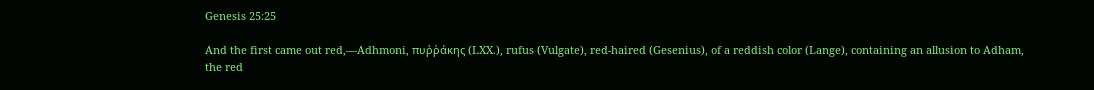Genesis 25:25

And the first came out red,—Adhmoni, πυῤῥάκης (LXX.), rufus (Vulgate), red-haired (Gesenius), of a reddish color (Lange), containing an allusion to Adham, the red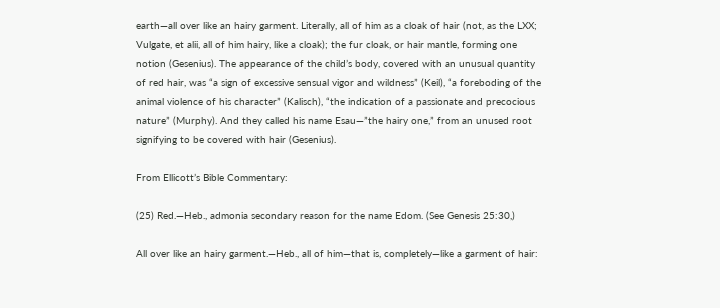earth—all over like an hairy garment. Literally, all of him as a cloak of hair (not, as the LXX; Vulgate, et alii, all of him hairy, like a cloak); the fur cloak, or hair mantle, forming one notion (Gesenius). The appearance of the child’s body, covered with an unusual quantity of red hair, was “a sign of excessive sensual vigor and wildness” (Keil), “a foreboding of the animal violence of his character” (Kalisch), “the indication of a passionate and precocious nature” (Murphy). And they called his name Esau—”the hairy one,” from an unused root signifying to be covered with hair (Gesenius).

From Ellicott’s Bible Commentary:

(25) Red.—Heb., admonia secondary reason for the name Edom. (See Genesis 25:30,)

All over like an hairy garment.—Heb., all of him—that is, completely—like a garment of hair: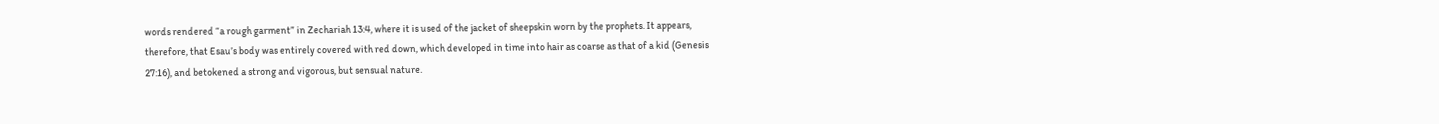words rendered “a rough garment” in Zechariah 13:4, where it is used of the jacket of sheepskin worn by the prophets. It appears, therefore, that Esau’s body was entirely covered with red down, which developed in time into hair as coarse as that of a kid (Genesis 27:16), and betokened a strong and vigorous, but sensual nature.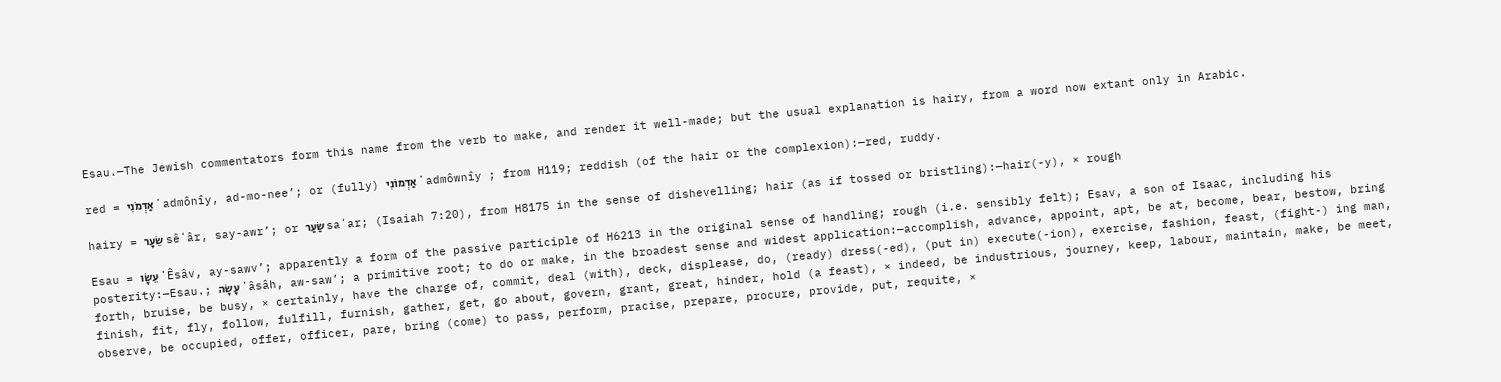Esau.—The Jewish commentators form this name from the verb to make, and render it well-made; but the usual explanation is hairy, from a word now extant only in Arabic.

red = אַדְמֹנִי ʼadmônîy, ad-mo-nee’; or (fully) אַדְמוֹנִי ʼadmôwnîy ; from H119; reddish (of the hair or the complexion):—red, ruddy.

hairy = שֵׂעָר sêʻâr, say-awr’; or שַׂעַר saʻar; (Isaiah 7:20), from H8175 in the sense of dishevelling; hair (as if tossed or bristling):—hair(-y), × rough

Esau = עֵשָׂו ʻÊsâv, ay-sawv’; apparently a form of the passive participle of H6213 in the original sense of handling; rough (i.e. sensibly felt); Esav, a son of Isaac, including his posterity:—Esau.; עָשָׂה ʻâsâh, aw-saw’; a primitive root; to do or make, in the broadest sense and widest application:—accomplish, advance, appoint, apt, be at, become, bear, bestow, bring forth, bruise, be busy, × certainly, have the charge of, commit, deal (with), deck, displease, do, (ready) dress(-ed), (put in) execute(-ion), exercise, fashion, feast, (fight-) ing man, finish, fit, fly, follow, fulfill, furnish, gather, get, go about, govern, grant, great, hinder, hold (a feast), × indeed, be industrious, journey, keep, labour, maintain, make, be meet, observe, be occupied, offer, officer, pare, bring (come) to pass, perform, pracise, prepare, procure, provide, put, requite, ×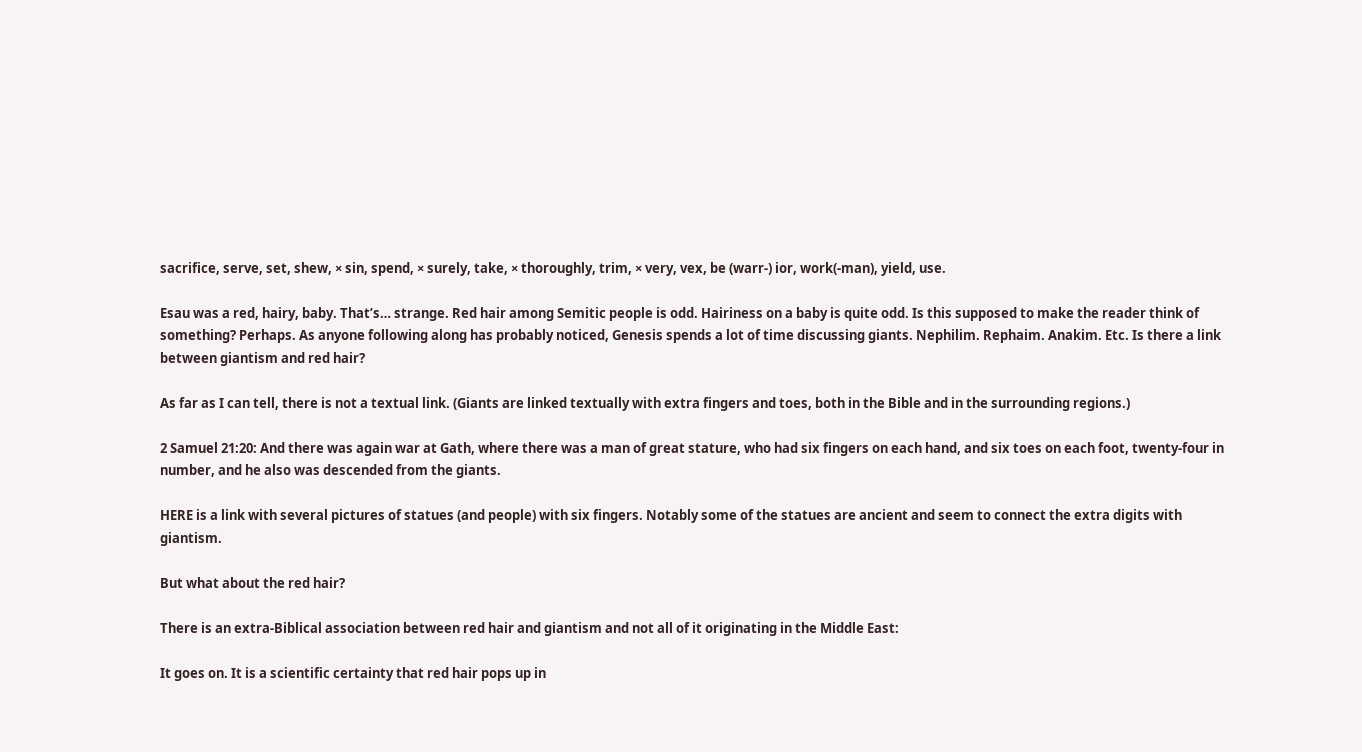sacrifice, serve, set, shew, × sin, spend, × surely, take, × thoroughly, trim, × very, vex, be (warr-) ior, work(-man), yield, use.

Esau was a red, hairy, baby. That’s… strange. Red hair among Semitic people is odd. Hairiness on a baby is quite odd. Is this supposed to make the reader think of something? Perhaps. As anyone following along has probably noticed, Genesis spends a lot of time discussing giants. Nephilim. Rephaim. Anakim. Etc. Is there a link between giantism and red hair?

As far as I can tell, there is not a textual link. (Giants are linked textually with extra fingers and toes, both in the Bible and in the surrounding regions.)

2 Samuel 21:20: And there was again war at Gath, where there was a man of great stature, who had six fingers on each hand, and six toes on each foot, twenty-four in number, and he also was descended from the giants.

HERE is a link with several pictures of statues (and people) with six fingers. Notably some of the statues are ancient and seem to connect the extra digits with giantism.

But what about the red hair?

There is an extra-Biblical association between red hair and giantism and not all of it originating in the Middle East:

It goes on. It is a scientific certainty that red hair pops up in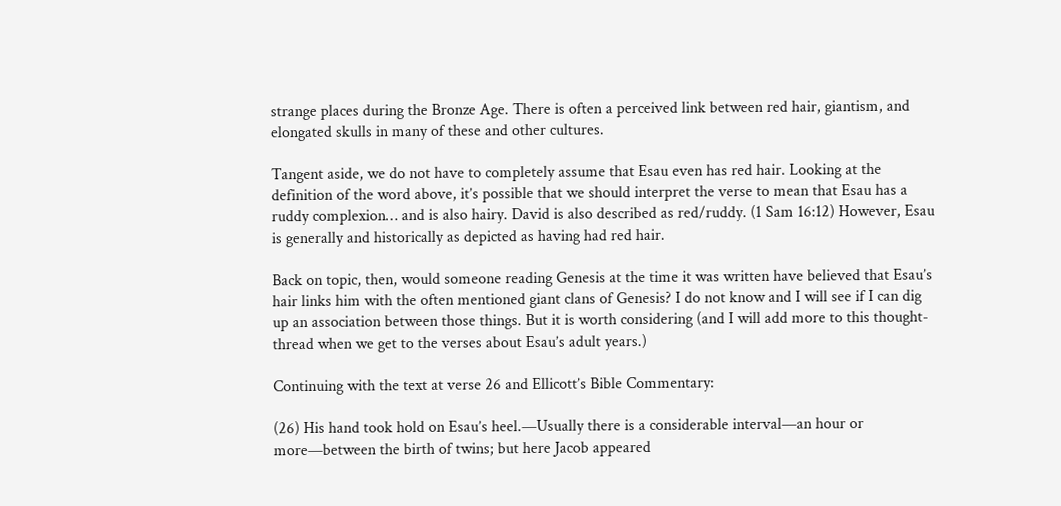strange places during the Bronze Age. There is often a perceived link between red hair, giantism, and elongated skulls in many of these and other cultures.

Tangent aside, we do not have to completely assume that Esau even has red hair. Looking at the definition of the word above, it’s possible that we should interpret the verse to mean that Esau has a ruddy complexion… and is also hairy. David is also described as red/ruddy. (1 Sam 16:12) However, Esau is generally and historically as depicted as having had red hair.

Back on topic, then, would someone reading Genesis at the time it was written have believed that Esau’s hair links him with the often mentioned giant clans of Genesis? I do not know and I will see if I can dig up an association between those things. But it is worth considering (and I will add more to this thought-thread when we get to the verses about Esau’s adult years.)

Continuing with the text at verse 26 and Ellicott’s Bible Commentary:

(26) His hand took hold on Esau’s heel.—Usually there is a considerable interval—an hour or more—between the birth of twins; but here Jacob appeared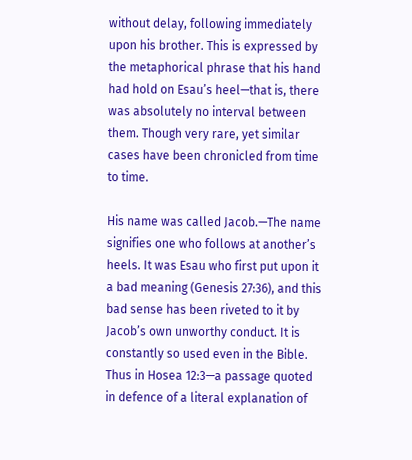without delay, following immediately upon his brother. This is expressed by the metaphorical phrase that his hand had hold on Esau’s heel—that is, there was absolutely no interval between them. Though very rare, yet similar cases have been chronicled from time to time.

His name was called Jacob.—The name signifies one who follows at another’s heels. It was Esau who first put upon it a bad meaning (Genesis 27:36), and this bad sense has been riveted to it by Jacob’s own unworthy conduct. It is constantly so used even in the Bible. Thus in Hosea 12:3—a passage quoted in defence of a literal explanation of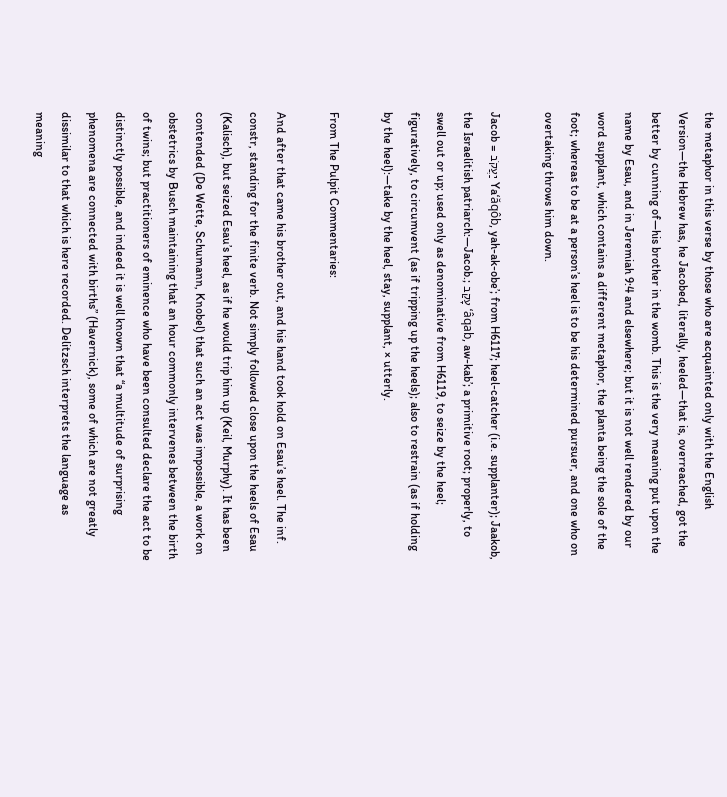the metaphor in this verse by those who are acquainted only with the English Version—the Hebrew has, he Jacobed, literally, heeled—that is, overreached, got the better by cunning of—his brother in the womb. This is the very meaning put upon the name by Esau, and in Jeremiah 9:4 and elsewhere; but it is not well rendered by our word supplant, which contains a different metaphor, the planta being the sole of the foot; whereas to be at a person’s heel is to be his determined pursuer, and one who on overtaking throws him down.

Jacob = יַעֲקֹב Yaʻăqôb, yah-ak-obe’; from H6117; heel-catcher (i.e. supplanter); Jaakob, the Israelitish patriarch:—Jacob.; עָקַב ʻâqab, aw-kab’; a primitive root; properly, to swell out or up; used only as denominative from H6119, to seize by the heel; figuratively, to circumvent (as if tripping up the heels); also to restrain (as if holding by the heel):—take by the heel, stay, supplant, × utterly.

From The Pulpit Commentaries:

And after that came his brother out, and his hand took hold on Esau’s heel. The inf. constr, standing for the finite verb. Not simply followed close upon the heels of Esau (Kalisch), but seized Esau’s heel, as if he would trip him up (Keil, Murphy). It has been contended (De Wette, Schumann, Knobel) that such an act was impossible, a work on obstetrics by Busch maintaining that an hour commonly intervenes between the birth of twins; but practitioners of eminence who have been consulted declare the act to be distinctly possible, and indeed it is well known that “a multitude of surprising phenomena are connected with births” (Havernick), some of which are not greatly dissimilar to that which is here recorded. Delitzsch interprets the language as meaning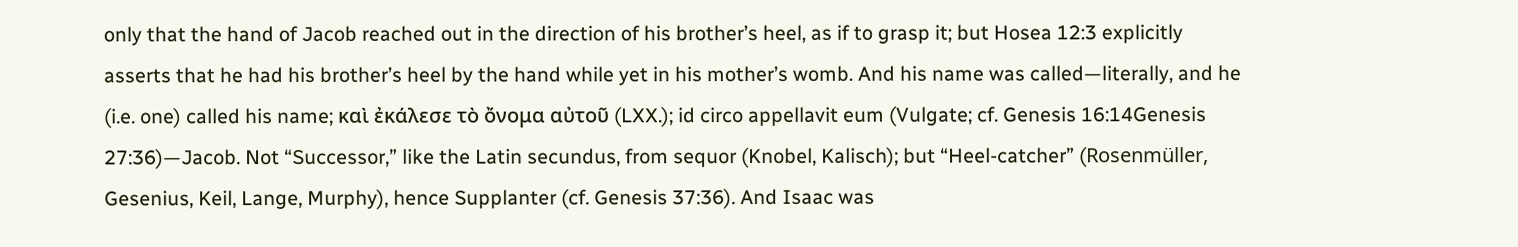only that the hand of Jacob reached out in the direction of his brother’s heel, as if to grasp it; but Hosea 12:3 explicitly asserts that he had his brother’s heel by the hand while yet in his mother’s womb. And his name was called—literally, and he (i.e. one) called his name; καὶ ἐκάλεσε τὸ ὄνομα αὐτοῦ (LXX.); id circo appellavit eum (Vulgate; cf. Genesis 16:14Genesis 27:36)—Jacob. Not “Successor,” like the Latin secundus, from sequor (Knobel, Kalisch); but “Heel-catcher” (Rosenmüller, Gesenius, Keil, Lange, Murphy), hence Supplanter (cf. Genesis 37:36). And Isaac was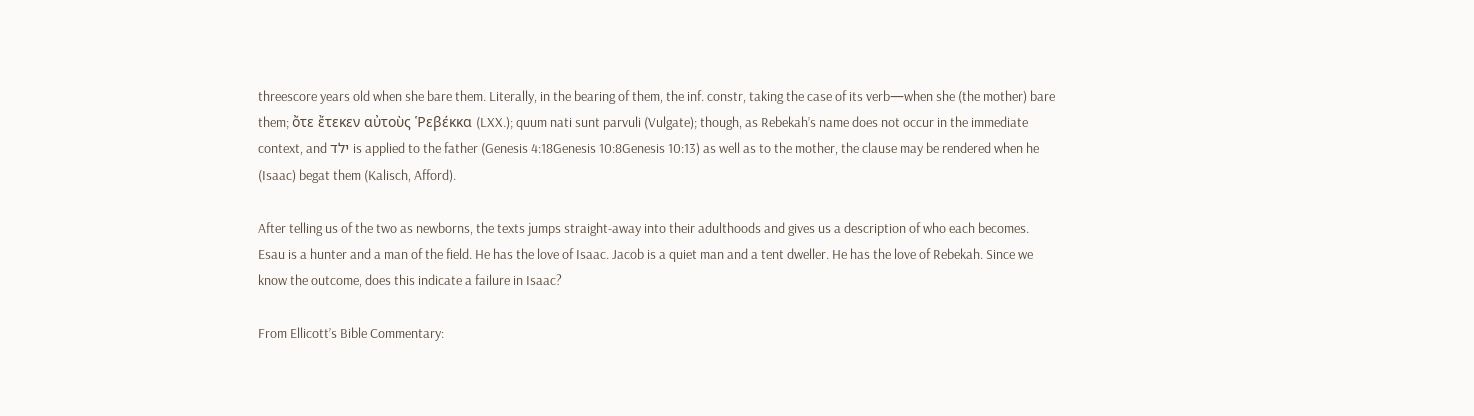threescore years old when she bare them. Literally, in the bearing of them, the inf. constr, taking the case of its verb—when she (the mother) bare them; ὄτε ἔτεκεν αὐτοὺς Ῥεβέκκα (LXX.); quum nati sunt parvuli (Vulgate); though, as Rebekah’s name does not occur in the immediate context, and ילד is applied to the father (Genesis 4:18Genesis 10:8Genesis 10:13) as well as to the mother, the clause may be rendered when he (Isaac) begat them (Kalisch, Afford).

After telling us of the two as newborns, the texts jumps straight-away into their adulthoods and gives us a description of who each becomes. Esau is a hunter and a man of the field. He has the love of Isaac. Jacob is a quiet man and a tent dweller. He has the love of Rebekah. Since we know the outcome, does this indicate a failure in Isaac?

From Ellicott’s Bible Commentary: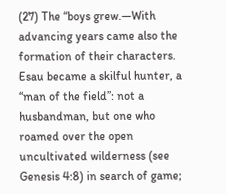(27) The “boys grew.—With advancing years came also the formation of their characters. Esau became a skilful hunter, a “man of the field”: not a husbandman, but one who roamed over the open uncultivated wilderness (see Genesis 4:8) in search of game;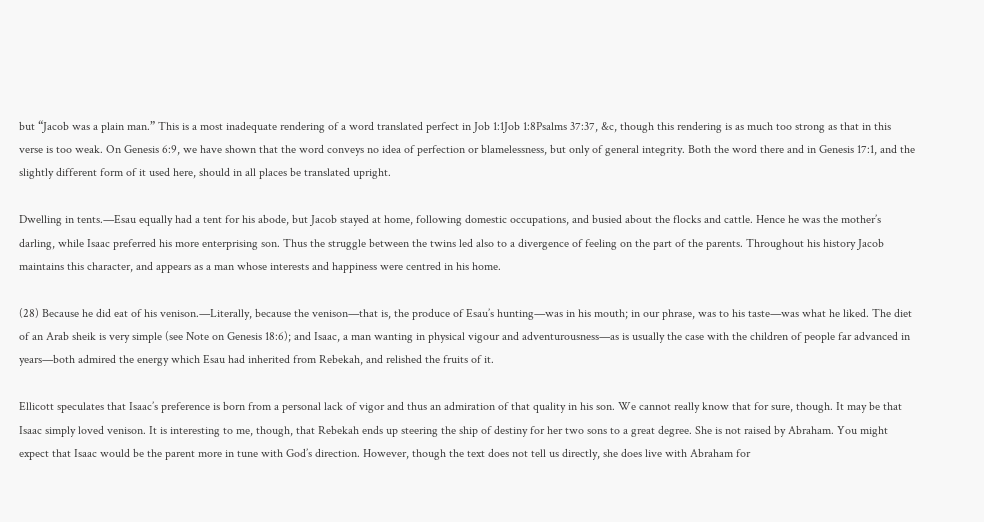but “Jacob was a plain man.” This is a most inadequate rendering of a word translated perfect in Job 1:1Job 1:8Psalms 37:37, &c, though this rendering is as much too strong as that in this verse is too weak. On Genesis 6:9, we have shown that the word conveys no idea of perfection or blamelessness, but only of general integrity. Both the word there and in Genesis 17:1, and the slightly different form of it used here, should in all places be translated upright.

Dwelling in tents.—Esau equally had a tent for his abode, but Jacob stayed at home, following domestic occupations, and busied about the flocks and cattle. Hence he was the mother’s darling, while Isaac preferred his more enterprising son. Thus the struggle between the twins led also to a divergence of feeling on the part of the parents. Throughout his history Jacob maintains this character, and appears as a man whose interests and happiness were centred in his home.

(28) Because he did eat of his venison.—Literally, because the venison—that is, the produce of Esau’s hunting—was in his mouth; in our phrase, was to his taste—was what he liked. The diet of an Arab sheik is very simple (see Note on Genesis 18:6); and Isaac, a man wanting in physical vigour and adventurousness—as is usually the case with the children of people far advanced in years—both admired the energy which Esau had inherited from Rebekah, and relished the fruits of it.

Ellicott speculates that Isaac’s preference is born from a personal lack of vigor and thus an admiration of that quality in his son. We cannot really know that for sure, though. It may be that Isaac simply loved venison. It is interesting to me, though, that Rebekah ends up steering the ship of destiny for her two sons to a great degree. She is not raised by Abraham. You might expect that Isaac would be the parent more in tune with God’s direction. However, though the text does not tell us directly, she does live with Abraham for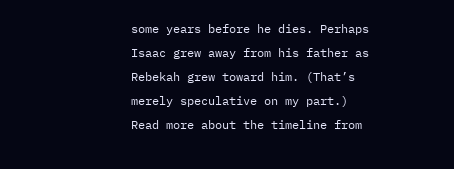some years before he dies. Perhaps Isaac grew away from his father as Rebekah grew toward him. (That’s merely speculative on my part.) Read more about the timeline from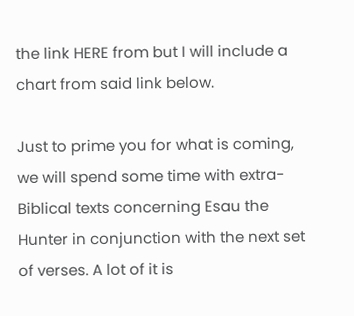the link HERE from but I will include a chart from said link below.

Just to prime you for what is coming, we will spend some time with extra-Biblical texts concerning Esau the Hunter in conjunction with the next set of verses. A lot of it is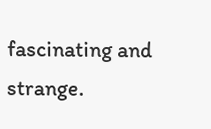fascinating and strange.